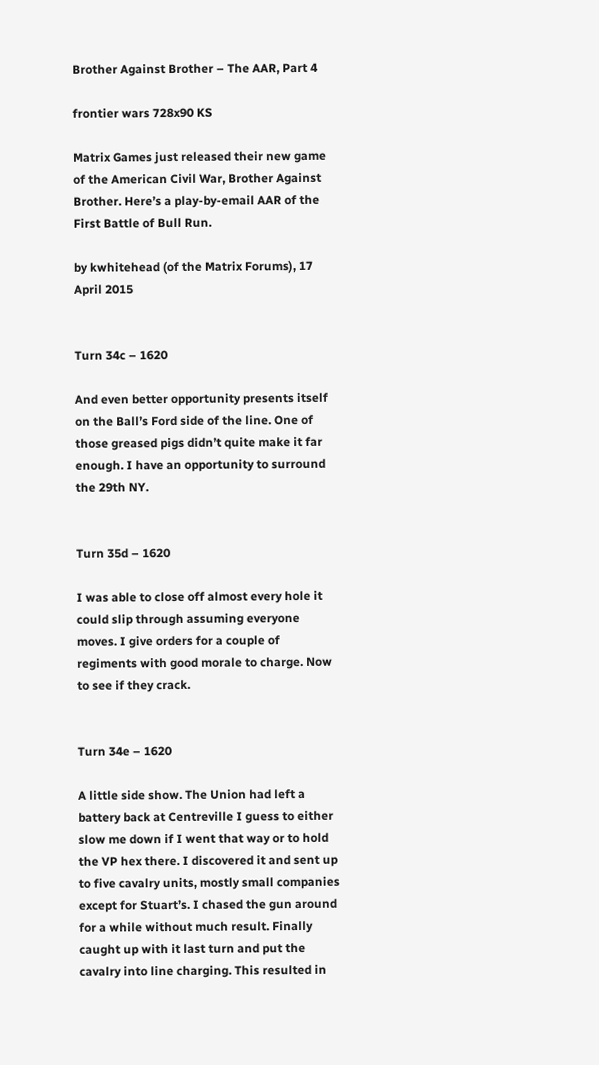Brother Against Brother – The AAR, Part 4

frontier wars 728x90 KS

Matrix Games just released their new game of the American Civil War, Brother Against Brother. Here’s a play-by-email AAR of the First Battle of Bull Run.

by kwhitehead (of the Matrix Forums), 17 April 2015


Turn 34c – 1620

And even better opportunity presents itself on the Ball’s Ford side of the line. One of those greased pigs didn’t quite make it far enough. I have an opportunity to surround the 29th NY.


Turn 35d – 1620

I was able to close off almost every hole it could slip through assuming everyone moves. I give orders for a couple of regiments with good morale to charge. Now to see if they crack.


Turn 34e – 1620

A little side show. The Union had left a battery back at Centreville I guess to either slow me down if I went that way or to hold the VP hex there. I discovered it and sent up to five cavalry units, mostly small companies except for Stuart’s. I chased the gun around for a while without much result. Finally caught up with it last turn and put the cavalry into line charging. This resulted in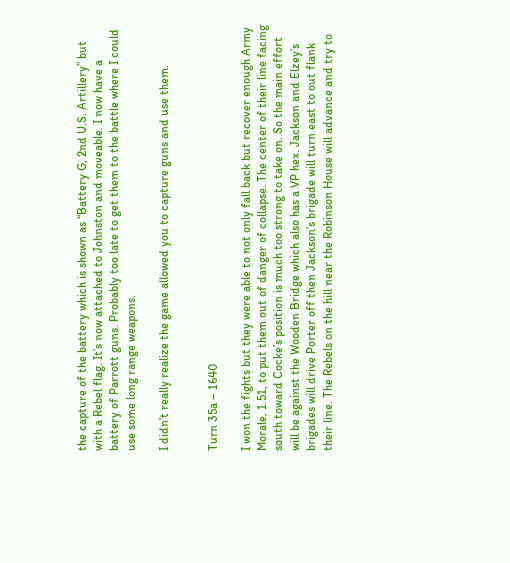the capture of the battery which is shown as “Battery G, 2nd U.S. Artillery” but with a Rebel flag. It’s now attached to Johnston and moveable. I now have a battery of Parrott guns. Probably too late to get them to the battle where I could use some long range weapons.

I didn’t really realize the game allowed you to capture guns and use them.


Turn 35a – 1640

I won the fights but they were able to not only fall back but recover enough Army Morale, 1.51, to put them out of danger of collapse. The center of their line facing south toward Cocke’s position is much too strong to take on. So the main effort will be against the Wooden Bridge which also has a VP hex. Jackson and Elzey’s brigades will drive Porter off then Jackson’s brigade will turn east to out flank their line. The Rebels on the hill near the Robinson House will advance and try to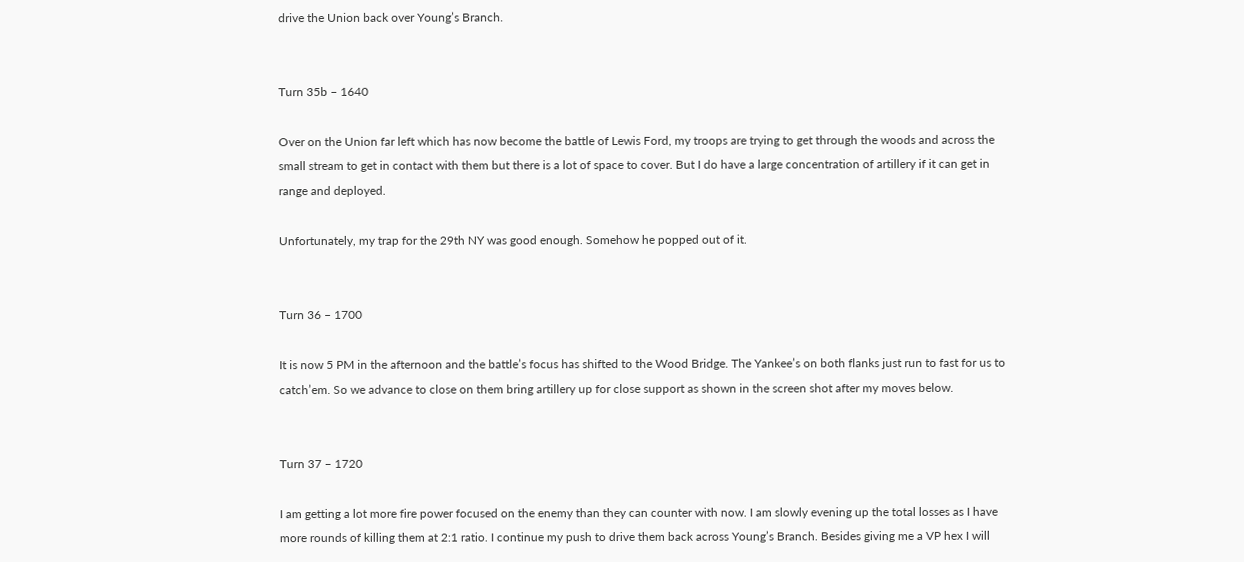drive the Union back over Young’s Branch.


Turn 35b – 1640

Over on the Union far left which has now become the battle of Lewis Ford, my troops are trying to get through the woods and across the small stream to get in contact with them but there is a lot of space to cover. But I do have a large concentration of artillery if it can get in range and deployed.

Unfortunately, my trap for the 29th NY was good enough. Somehow he popped out of it.


Turn 36 – 1700

It is now 5 PM in the afternoon and the battle’s focus has shifted to the Wood Bridge. The Yankee’s on both flanks just run to fast for us to catch’em. So we advance to close on them bring artillery up for close support as shown in the screen shot after my moves below.


Turn 37 – 1720

I am getting a lot more fire power focused on the enemy than they can counter with now. I am slowly evening up the total losses as I have more rounds of killing them at 2:1 ratio. I continue my push to drive them back across Young’s Branch. Besides giving me a VP hex I will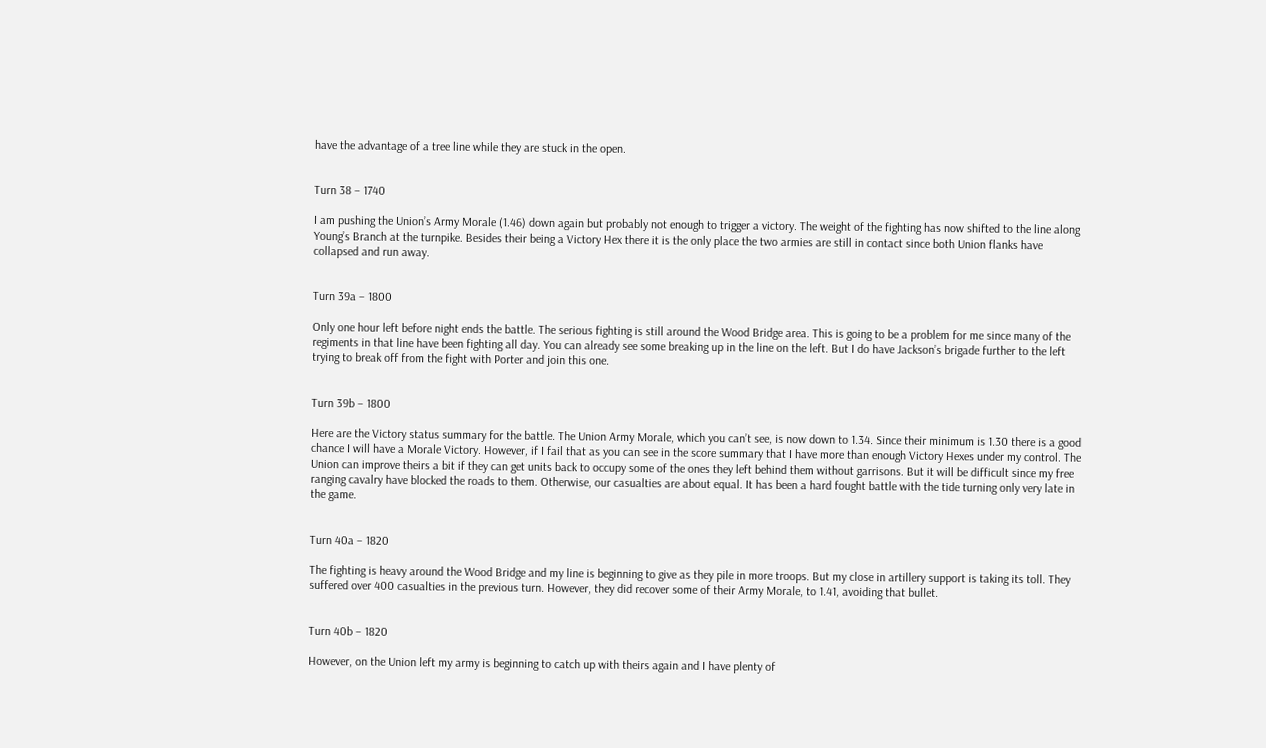have the advantage of a tree line while they are stuck in the open.


Turn 38 – 1740

I am pushing the Union’s Army Morale (1.46) down again but probably not enough to trigger a victory. The weight of the fighting has now shifted to the line along Young’s Branch at the turnpike. Besides their being a Victory Hex there it is the only place the two armies are still in contact since both Union flanks have collapsed and run away.


Turn 39a – 1800

Only one hour left before night ends the battle. The serious fighting is still around the Wood Bridge area. This is going to be a problem for me since many of the regiments in that line have been fighting all day. You can already see some breaking up in the line on the left. But I do have Jackson’s brigade further to the left trying to break off from the fight with Porter and join this one.


Turn 39b – 1800

Here are the Victory status summary for the battle. The Union Army Morale, which you can’t see, is now down to 1.34. Since their minimum is 1.30 there is a good chance I will have a Morale Victory. However, if I fail that as you can see in the score summary that I have more than enough Victory Hexes under my control. The Union can improve theirs a bit if they can get units back to occupy some of the ones they left behind them without garrisons. But it will be difficult since my free ranging cavalry have blocked the roads to them. Otherwise, our casualties are about equal. It has been a hard fought battle with the tide turning only very late in the game.


Turn 40a – 1820

The fighting is heavy around the Wood Bridge and my line is beginning to give as they pile in more troops. But my close in artillery support is taking its toll. They suffered over 400 casualties in the previous turn. However, they did recover some of their Army Morale, to 1.41, avoiding that bullet.


Turn 40b – 1820

However, on the Union left my army is beginning to catch up with theirs again and I have plenty of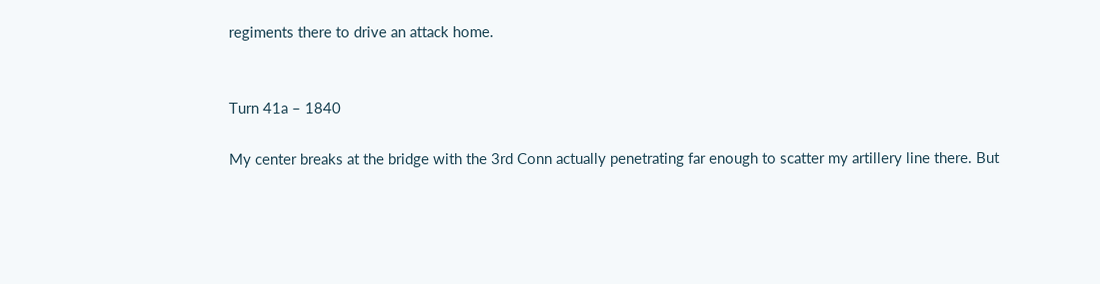regiments there to drive an attack home.


Turn 41a – 1840

My center breaks at the bridge with the 3rd Conn actually penetrating far enough to scatter my artillery line there. But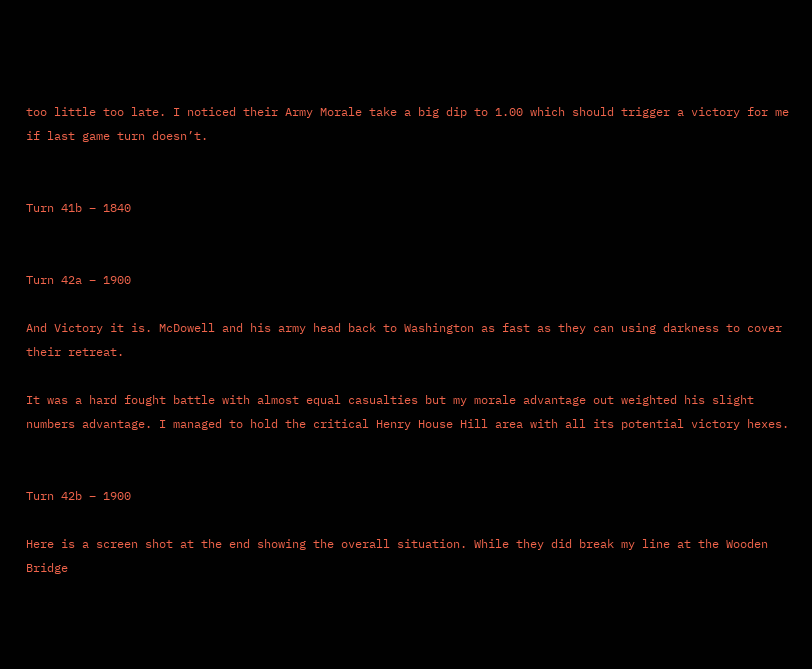too little too late. I noticed their Army Morale take a big dip to 1.00 which should trigger a victory for me if last game turn doesn’t.


Turn 41b – 1840


Turn 42a – 1900

And Victory it is. McDowell and his army head back to Washington as fast as they can using darkness to cover their retreat.

It was a hard fought battle with almost equal casualties but my morale advantage out weighted his slight numbers advantage. I managed to hold the critical Henry House Hill area with all its potential victory hexes.


Turn 42b – 1900

Here is a screen shot at the end showing the overall situation. While they did break my line at the Wooden Bridge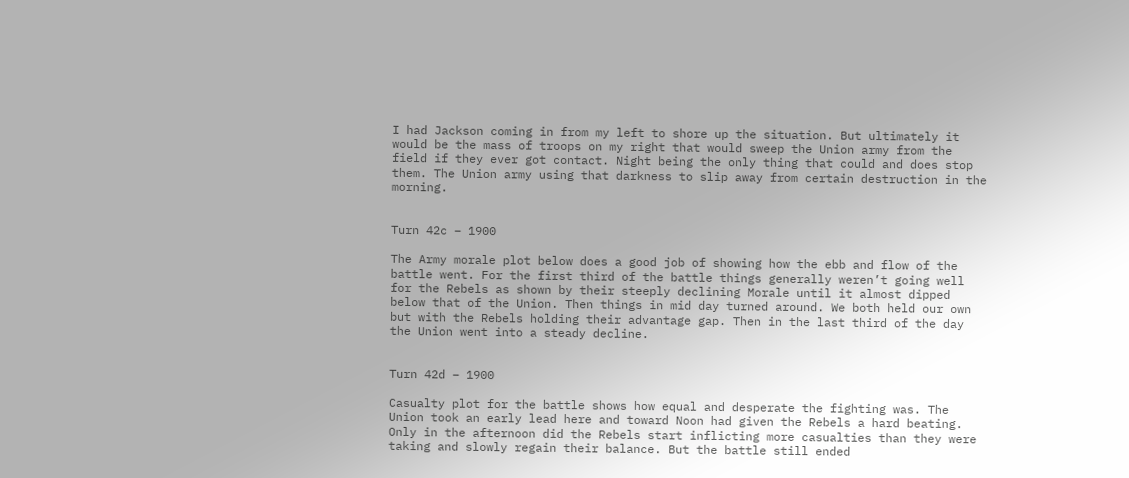I had Jackson coming in from my left to shore up the situation. But ultimately it would be the mass of troops on my right that would sweep the Union army from the field if they ever got contact. Night being the only thing that could and does stop them. The Union army using that darkness to slip away from certain destruction in the morning.


Turn 42c – 1900

The Army morale plot below does a good job of showing how the ebb and flow of the battle went. For the first third of the battle things generally weren’t going well for the Rebels as shown by their steeply declining Morale until it almost dipped below that of the Union. Then things in mid day turned around. We both held our own but with the Rebels holding their advantage gap. Then in the last third of the day the Union went into a steady decline.


Turn 42d – 1900

Casualty plot for the battle shows how equal and desperate the fighting was. The Union took an early lead here and toward Noon had given the Rebels a hard beating. Only in the afternoon did the Rebels start inflicting more casualties than they were taking and slowly regain their balance. But the battle still ended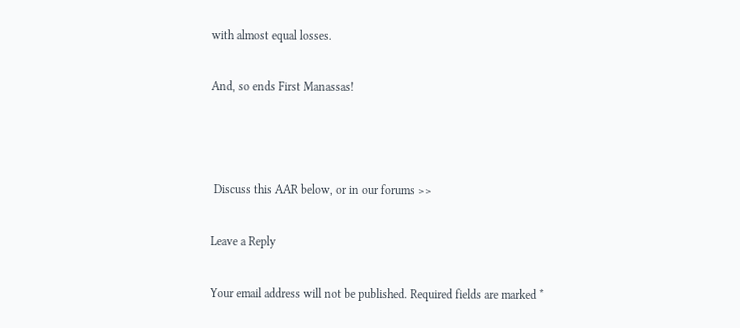with almost equal losses.

And, so ends First Manassas!



 Discuss this AAR below, or in our forums >>

Leave a Reply

Your email address will not be published. Required fields are marked *